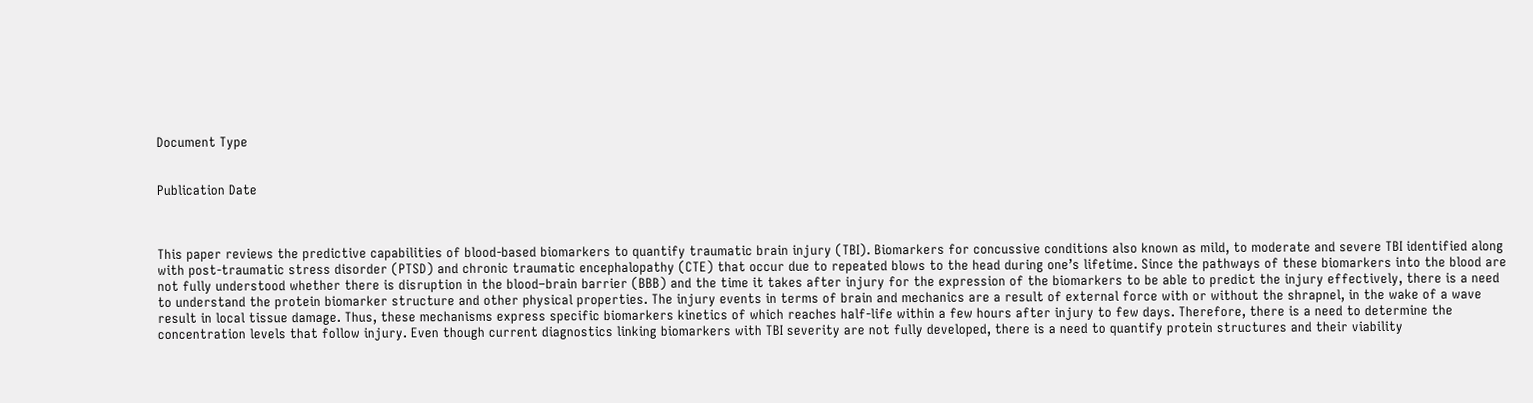Document Type


Publication Date



This paper reviews the predictive capabilities of blood-based biomarkers to quantify traumatic brain injury (TBI). Biomarkers for concussive conditions also known as mild, to moderate and severe TBI identified along with post-traumatic stress disorder (PTSD) and chronic traumatic encephalopathy (CTE) that occur due to repeated blows to the head during one’s lifetime. Since the pathways of these biomarkers into the blood are not fully understood whether there is disruption in the blood–brain barrier (BBB) and the time it takes after injury for the expression of the biomarkers to be able to predict the injury effectively, there is a need to understand the protein biomarker structure and other physical properties. The injury events in terms of brain and mechanics are a result of external force with or without the shrapnel, in the wake of a wave result in local tissue damage. Thus, these mechanisms express specific biomarkers kinetics of which reaches half-life within a few hours after injury to few days. Therefore, there is a need to determine the concentration levels that follow injury. Even though current diagnostics linking biomarkers with TBI severity are not fully developed, there is a need to quantify protein structures and their viability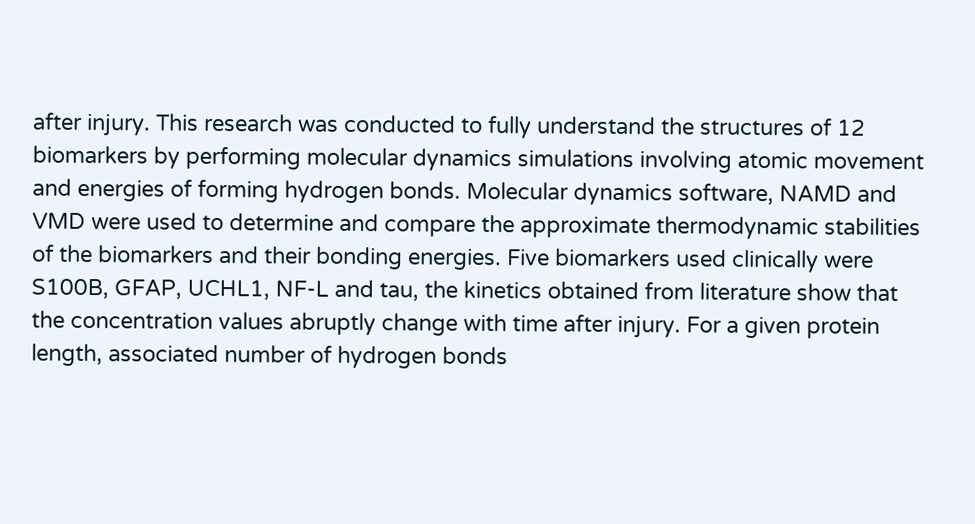after injury. This research was conducted to fully understand the structures of 12 biomarkers by performing molecular dynamics simulations involving atomic movement and energies of forming hydrogen bonds. Molecular dynamics software, NAMD and VMD were used to determine and compare the approximate thermodynamic stabilities of the biomarkers and their bonding energies. Five biomarkers used clinically were S100B, GFAP, UCHL1, NF-L and tau, the kinetics obtained from literature show that the concentration values abruptly change with time after injury. For a given protein length, associated number of hydrogen bonds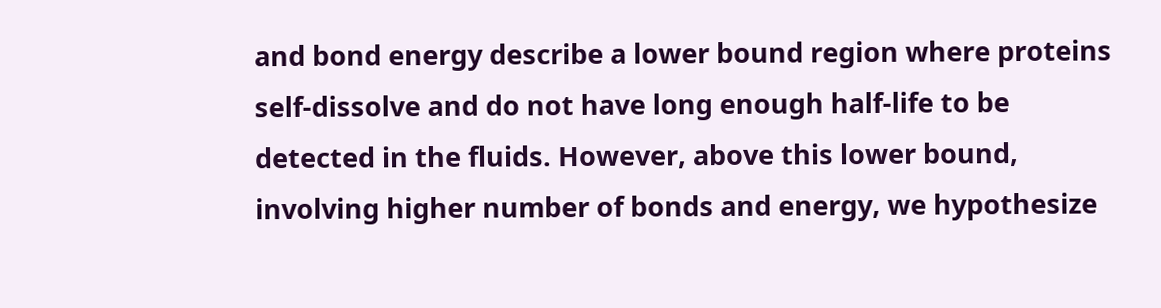and bond energy describe a lower bound region where proteins self-dissolve and do not have long enough half-life to be detected in the fluids. However, above this lower bound, involving higher number of bonds and energy, we hypothesize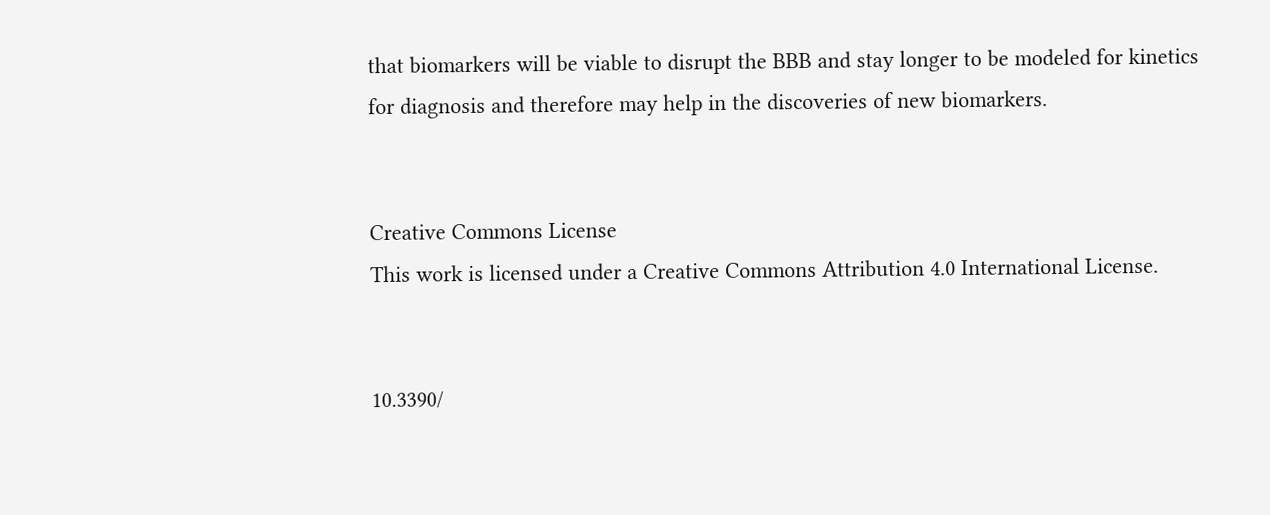that biomarkers will be viable to disrupt the BBB and stay longer to be modeled for kinetics for diagnosis and therefore may help in the discoveries of new biomarkers.


Creative Commons License
This work is licensed under a Creative Commons Attribution 4.0 International License.


10.3390/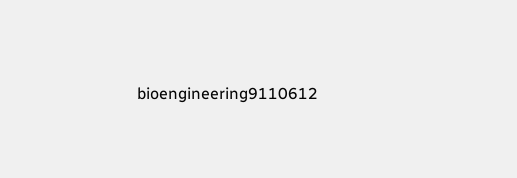bioengineering9110612